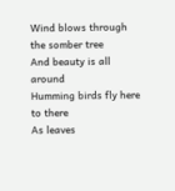Wind blows through the somber tree
And beauty is all around
Humming birds fly here to there
As leaves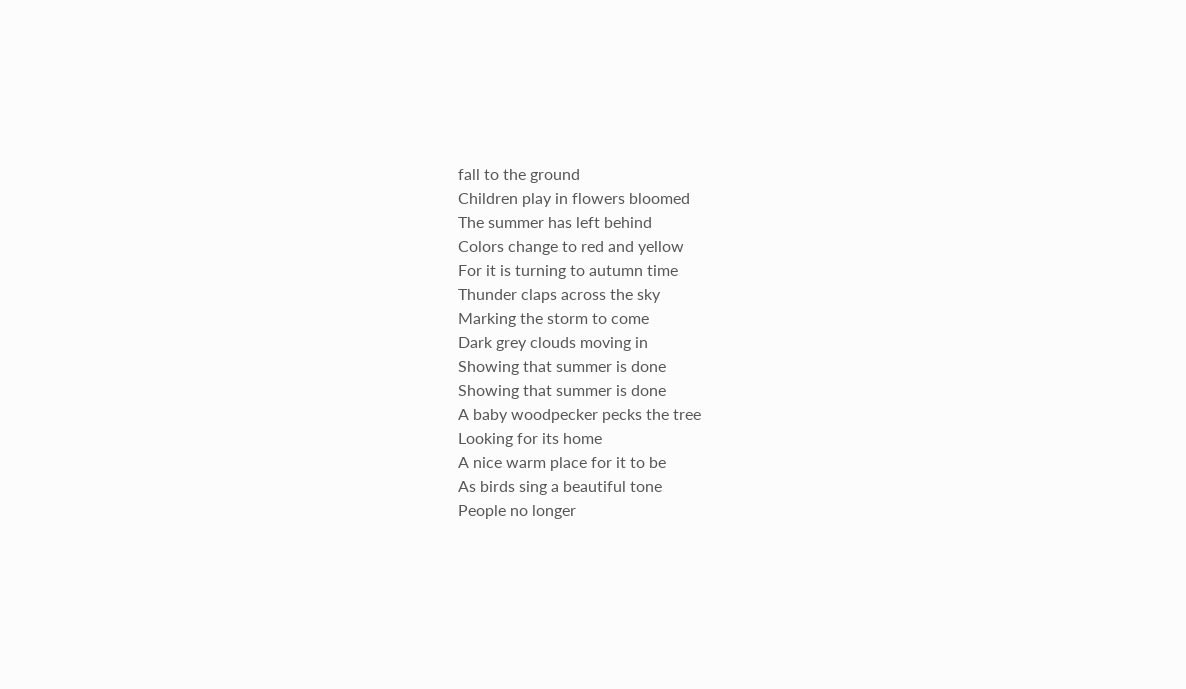fall to the ground
Children play in flowers bloomed
The summer has left behind
Colors change to red and yellow
For it is turning to autumn time
Thunder claps across the sky
Marking the storm to come
Dark grey clouds moving in
Showing that summer is done
Showing that summer is done
A baby woodpecker pecks the tree
Looking for its home
A nice warm place for it to be
As birds sing a beautiful tone
People no longer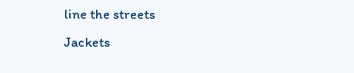line the streets
Jackets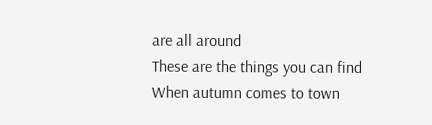are all around
These are the things you can find
When autumn comes to town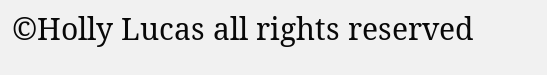©Holly Lucas all rights reserved